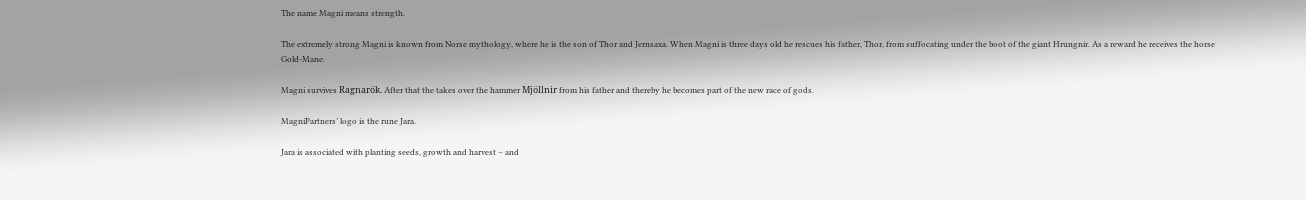The name Magni means strength.

The extremely strong Magni is known from Norse mythology, where he is the son of Thor and Jernsaxa. When Magni is three days old he rescues his father, Thor, from suffocating under the boot of the giant Hrungnir. As a reward he receives the horse Gold-Mane.

Magni survives Ragnarök. After that the takes over the hammer Mjöllnir from his father and thereby he becomes part of the new race of gods.

MagniPartners’ logo is the rune Jara.

Jara is associated with planting seeds, growth and harvest – and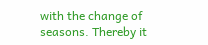with the change of seasons. Thereby it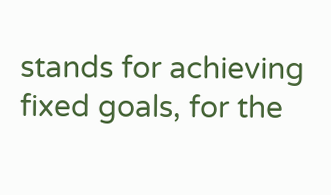stands for achieving fixed goals, for the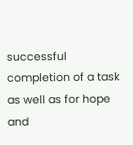successful completion of a task as well as for hope and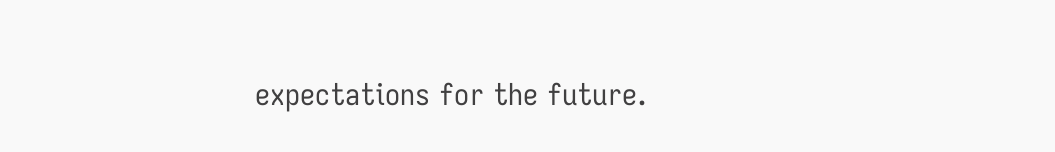expectations for the future.